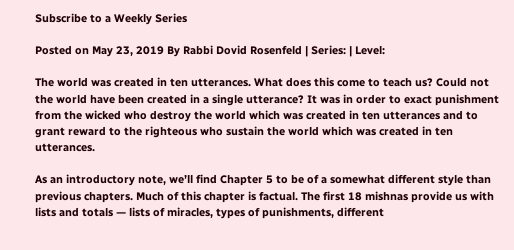Subscribe to a Weekly Series

Posted on May 23, 2019 By Rabbi Dovid Rosenfeld | Series: | Level:

The world was created in ten utterances. What does this come to teach us? Could not the world have been created in a single utterance? It was in order to exact punishment from the wicked who destroy the world which was created in ten utterances and to grant reward to the righteous who sustain the world which was created in ten utterances.

As an introductory note, we’ll find Chapter 5 to be of a somewhat different style than previous chapters. Much of this chapter is factual. The first 18 mishnas provide us with lists and totals — lists of miracles, types of punishments, different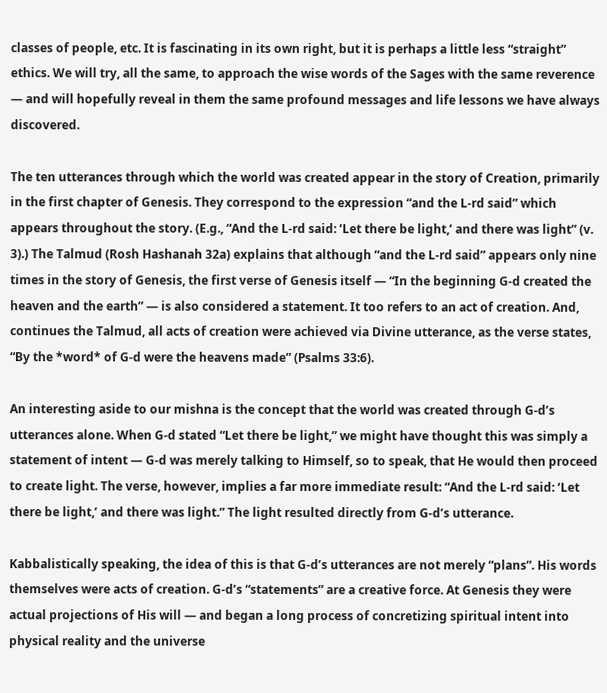classes of people, etc. It is fascinating in its own right, but it is perhaps a little less “straight” ethics. We will try, all the same, to approach the wise words of the Sages with the same reverence — and will hopefully reveal in them the same profound messages and life lessons we have always discovered.

The ten utterances through which the world was created appear in the story of Creation, primarily in the first chapter of Genesis. They correspond to the expression “and the L-rd said” which appears throughout the story. (E.g., “And the L-rd said: ‘Let there be light,’ and there was light” (v. 3).) The Talmud (Rosh Hashanah 32a) explains that although “and the L-rd said” appears only nine times in the story of Genesis, the first verse of Genesis itself — “In the beginning G-d created the heaven and the earth” — is also considered a statement. It too refers to an act of creation. And, continues the Talmud, all acts of creation were achieved via Divine utterance, as the verse states, “By the *word* of G-d were the heavens made” (Psalms 33:6).

An interesting aside to our mishna is the concept that the world was created through G-d’s utterances alone. When G-d stated “Let there be light,” we might have thought this was simply a statement of intent — G-d was merely talking to Himself, so to speak, that He would then proceed to create light. The verse, however, implies a far more immediate result: “And the L-rd said: ‘Let there be light,’ and there was light.” The light resulted directly from G-d’s utterance.

Kabbalistically speaking, the idea of this is that G-d’s utterances are not merely “plans”. His words themselves were acts of creation. G-d’s “statements” are a creative force. At Genesis they were actual projections of His will — and began a long process of concretizing spiritual intent into physical reality and the universe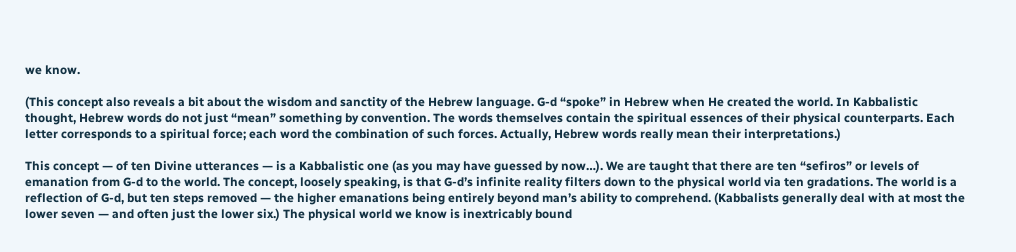we know.

(This concept also reveals a bit about the wisdom and sanctity of the Hebrew language. G-d “spoke” in Hebrew when He created the world. In Kabbalistic thought, Hebrew words do not just “mean” something by convention. The words themselves contain the spiritual essences of their physical counterparts. Each letter corresponds to a spiritual force; each word the combination of such forces. Actually, Hebrew words really mean their interpretations.)

This concept — of ten Divine utterances — is a Kabbalistic one (as you may have guessed by now…). We are taught that there are ten “sefiros” or levels of emanation from G-d to the world. The concept, loosely speaking, is that G-d’s infinite reality filters down to the physical world via ten gradations. The world is a reflection of G-d, but ten steps removed — the higher emanations being entirely beyond man’s ability to comprehend. (Kabbalists generally deal with at most the lower seven — and often just the lower six.) The physical world we know is inextricably bound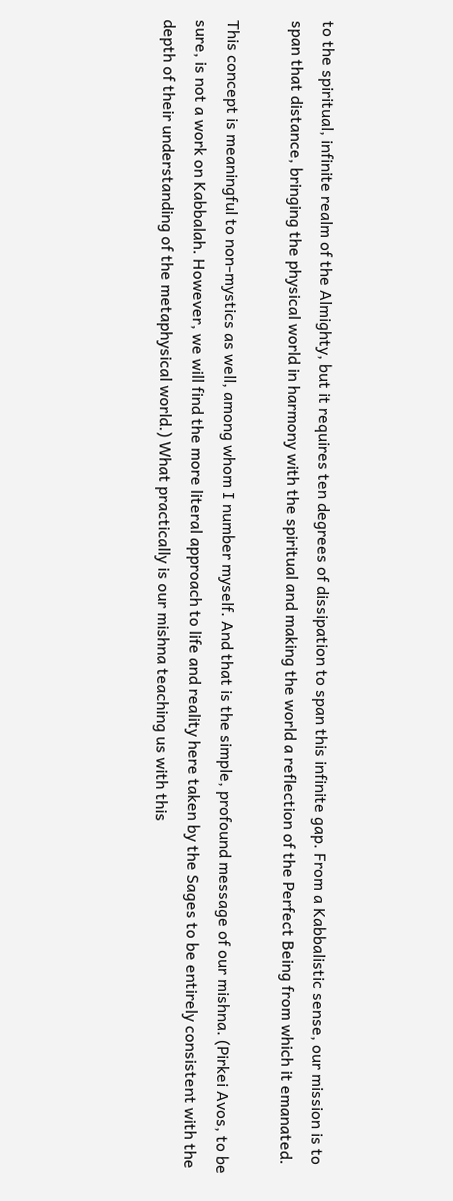to the spiritual, infinite realm of the Almighty, but it requires ten degrees of dissipation to span this infinite gap. From a Kabbalistic sense, our mission is to span that distance, bringing the physical world in harmony with the spiritual and making the world a reflection of the Perfect Being from which it emanated.

This concept is meaningful to non-mystics as well, among whom I number myself. And that is the simple, profound message of our mishna. (Pirkei Avos, to be sure, is not a work on Kabbalah. However, we will find the more literal approach to life and reality here taken by the Sages to be entirely consistent with the depth of their understanding of the metaphysical world.) What practically is our mishna teaching us with this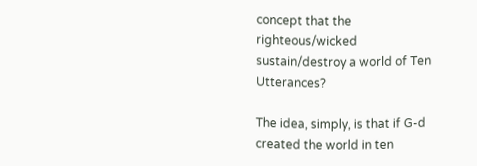concept that the righteous/wicked sustain/destroy a world of Ten Utterances?

The idea, simply, is that if G-d created the world in ten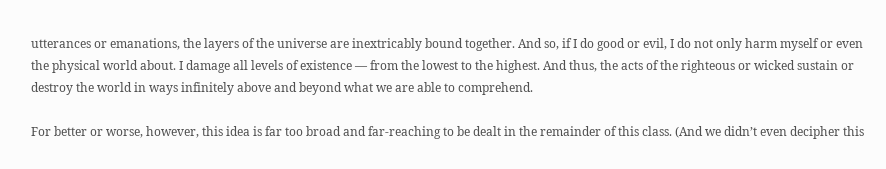utterances or emanations, the layers of the universe are inextricably bound together. And so, if I do good or evil, I do not only harm myself or even the physical world about. I damage all levels of existence — from the lowest to the highest. And thus, the acts of the righteous or wicked sustain or destroy the world in ways infinitely above and beyond what we are able to comprehend.

For better or worse, however, this idea is far too broad and far-reaching to be dealt in the remainder of this class. (And we didn’t even decipher this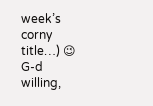week’s corny title…) 😉 G-d willing,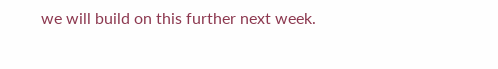we will build on this further next week.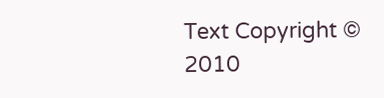Text Copyright © 2010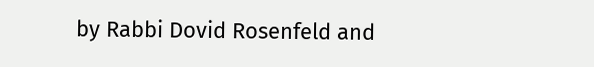by Rabbi Dovid Rosenfeld and